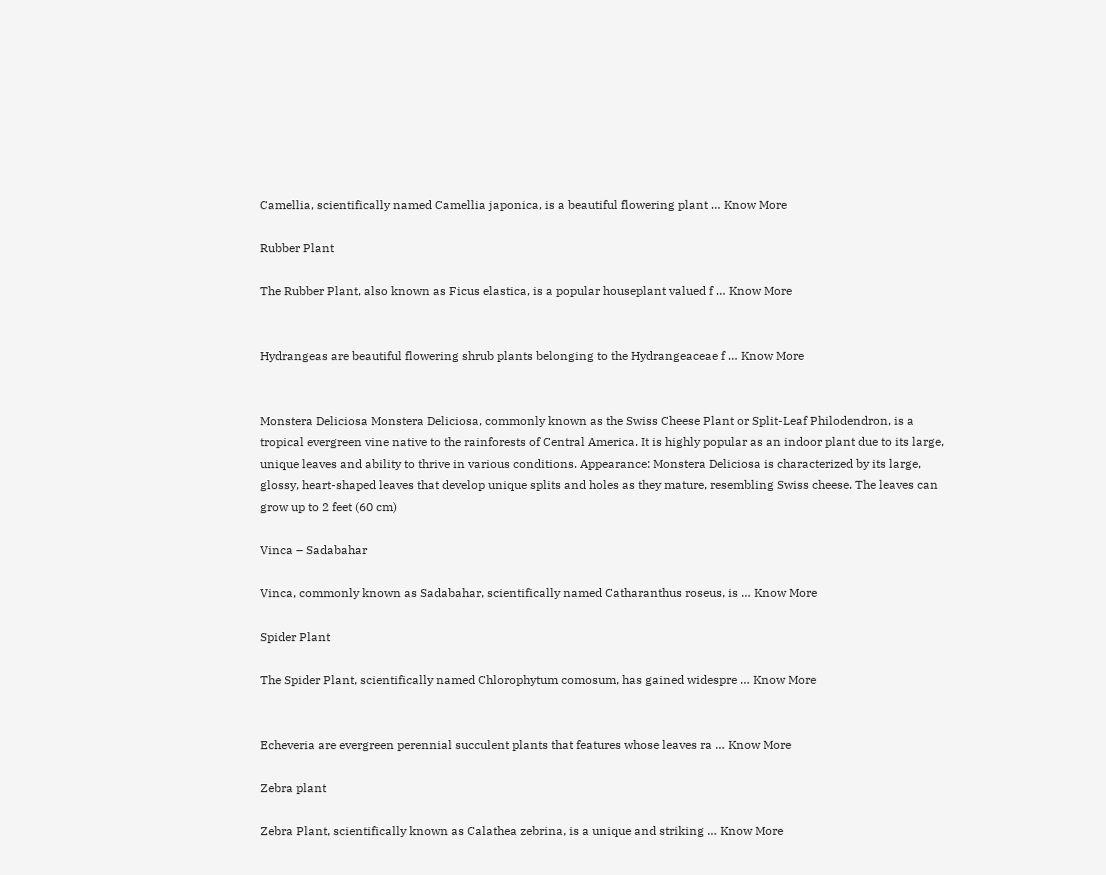Camellia, scientifically named Camellia japonica, is a beautiful flowering plant … Know More

Rubber Plant

The Rubber Plant, also known as Ficus elastica, is a popular houseplant valued f … Know More


Hydrangeas are beautiful flowering shrub plants belonging to the Hydrangeaceae f … Know More


Monstera Deliciosa Monstera Deliciosa, commonly known as the Swiss Cheese Plant or Split-Leaf Philodendron, is a tropical evergreen vine native to the rainforests of Central America. It is highly popular as an indoor plant due to its large, unique leaves and ability to thrive in various conditions. Appearance: Monstera Deliciosa is characterized by its large, glossy, heart-shaped leaves that develop unique splits and holes as they mature, resembling Swiss cheese. The leaves can grow up to 2 feet (60 cm)

Vinca – Sadabahar

Vinca, commonly known as Sadabahar, scientifically named Catharanthus roseus, is … Know More

Spider Plant

The Spider Plant, scientifically named Chlorophytum comosum, has gained widespre … Know More


Echeveria are evergreen perennial succulent plants that features whose leaves ra … Know More

Zebra plant

Zebra Plant, scientifically known as Calathea zebrina, is a unique and striking … Know More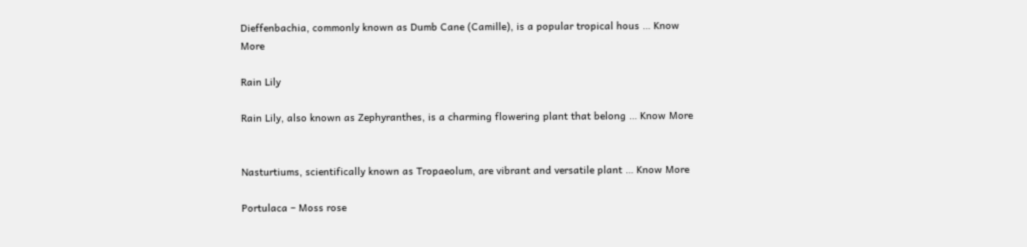Dieffenbachia, commonly known as Dumb Cane (Camille), is a popular tropical hous … Know More

Rain Lily

Rain Lily, also known as Zephyranthes, is a charming flowering plant that belong … Know More


Nasturtiums, scientifically known as Tropaeolum, are vibrant and versatile plant … Know More

Portulaca – Moss rose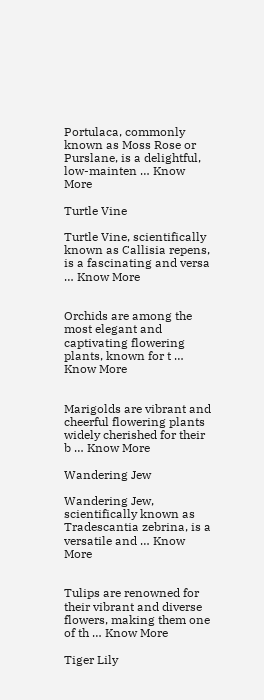Portulaca, commonly known as Moss Rose or Purslane, is a delightful, low-mainten … Know More

Turtle Vine

Turtle Vine, scientifically known as Callisia repens, is a fascinating and versa … Know More


Orchids are among the most elegant and captivating flowering plants, known for t … Know More


Marigolds are vibrant and cheerful flowering plants widely cherished for their b … Know More

Wandering Jew

Wandering Jew, scientifically known as Tradescantia zebrina, is a versatile and … Know More


Tulips are renowned for their vibrant and diverse flowers, making them one of th … Know More

Tiger Lily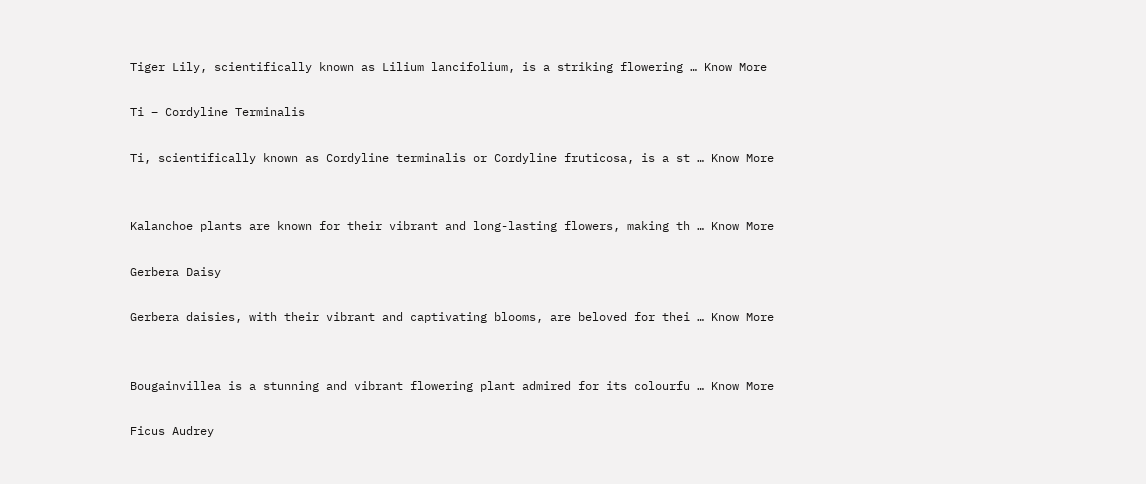Tiger Lily, scientifically known as Lilium lancifolium, is a striking flowering … Know More

Ti – Cordyline Terminalis

Ti, scientifically known as Cordyline terminalis or Cordyline fruticosa, is a st … Know More


Kalanchoe plants are known for their vibrant and long-lasting flowers, making th … Know More

Gerbera Daisy

Gerbera daisies, with their vibrant and captivating blooms, are beloved for thei … Know More


Bougainvillea is a stunning and vibrant flowering plant admired for its colourfu … Know More

Ficus Audrey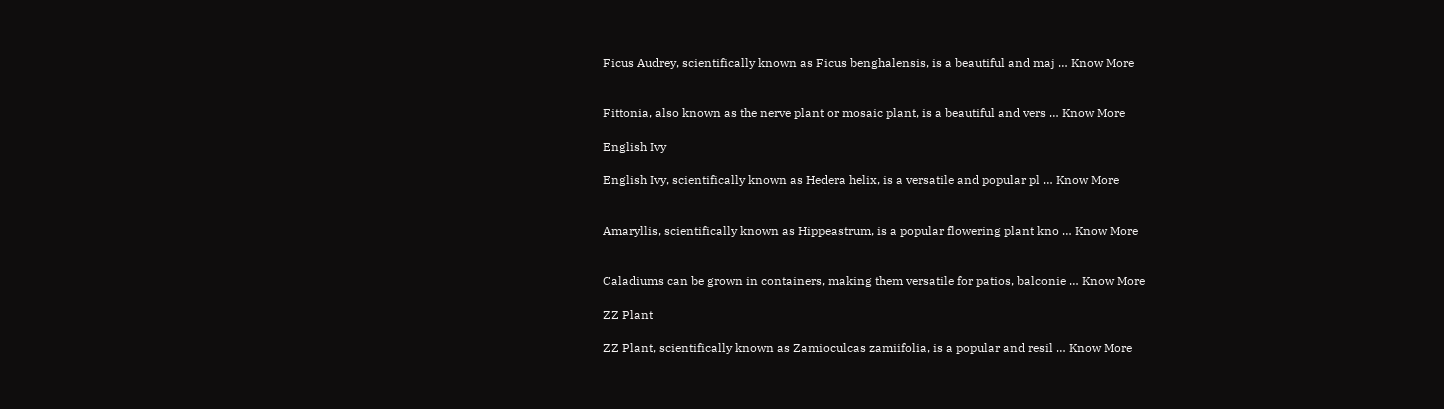Ficus Audrey, scientifically known as Ficus benghalensis, is a beautiful and maj … Know More


Fittonia, also known as the nerve plant or mosaic plant, is a beautiful and vers … Know More

English Ivy

English Ivy, scientifically known as Hedera helix, is a versatile and popular pl … Know More


Amaryllis, scientifically known as Hippeastrum, is a popular flowering plant kno … Know More


Caladiums can be grown in containers, making them versatile for patios, balconie … Know More

ZZ Plant

ZZ Plant, scientifically known as Zamioculcas zamiifolia, is a popular and resil … Know More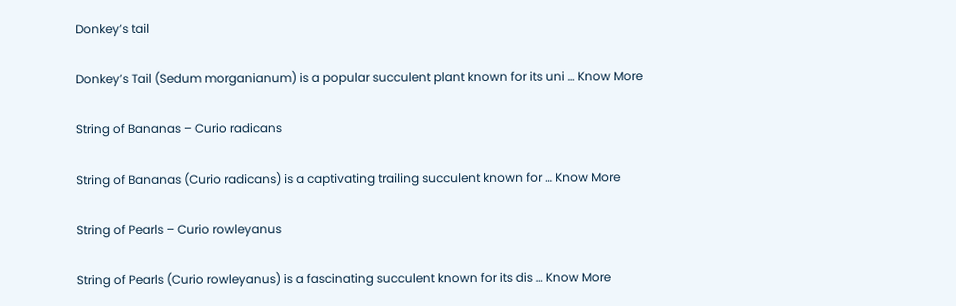Donkey’s tail

Donkey’s Tail (Sedum morganianum) is a popular succulent plant known for its uni … Know More

String of Bananas – Curio radicans

String of Bananas (Curio radicans) is a captivating trailing succulent known for … Know More

String of Pearls – Curio rowleyanus

String of Pearls (Curio rowleyanus) is a fascinating succulent known for its dis … Know More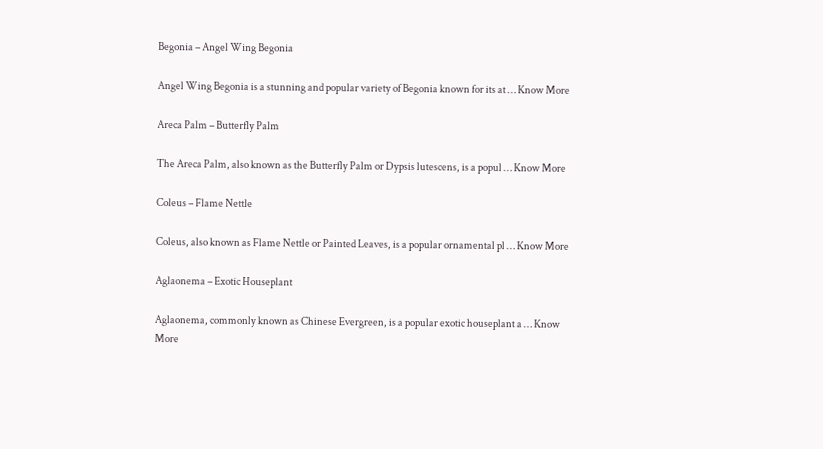Begonia – Angel Wing Begonia

Angel Wing Begonia is a stunning and popular variety of Begonia known for its at … Know More

Areca Palm – Butterfly Palm

The Areca Palm, also known as the Butterfly Palm or Dypsis lutescens, is a popul … Know More

Coleus – Flame Nettle

Coleus, also known as Flame Nettle or Painted Leaves, is a popular ornamental pl … Know More

Aglaonema – Exotic Houseplant

Aglaonema, commonly known as Chinese Evergreen, is a popular exotic houseplant a … Know More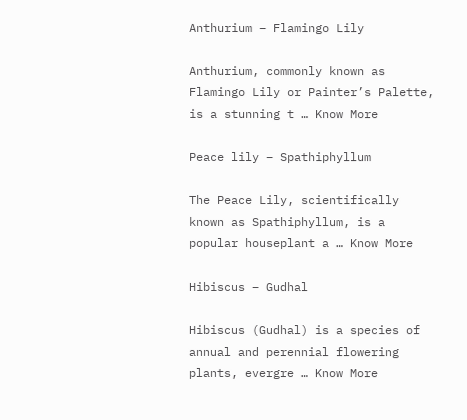Anthurium – Flamingo Lily

Anthurium, commonly known as Flamingo Lily or Painter’s Palette, is a stunning t … Know More

Peace lily – Spathiphyllum

The Peace Lily, scientifically known as Spathiphyllum, is a popular houseplant a … Know More

Hibiscus – Gudhal

Hibiscus (Gudhal) is a species of annual and perennial flowering plants, evergre … Know More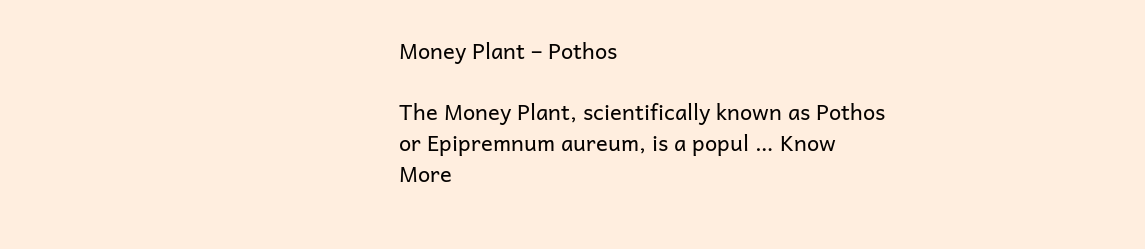Money Plant – Pothos

The Money Plant, scientifically known as Pothos or Epipremnum aureum, is a popul … Know More